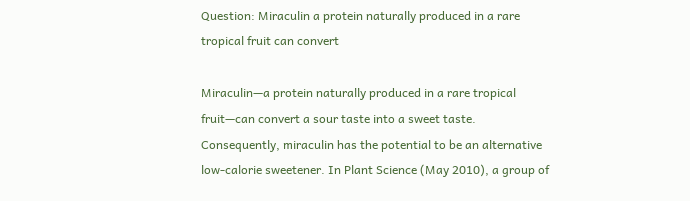Question: Miraculin a protein naturally produced in a rare tropical fruit can convert

Miraculin—a protein naturally produced in a rare tropical fruit—can convert a sour taste into a sweet taste. Consequently, miraculin has the potential to be an alternative low-calorie sweetener. In Plant Science (May 2010), a group of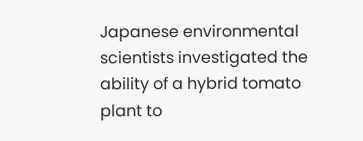Japanese environmental scientists investigated the ability of a hybrid tomato plant to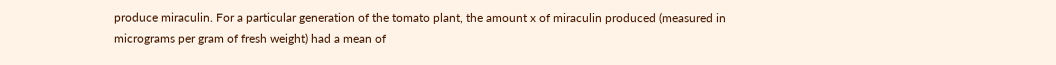produce miraculin. For a particular generation of the tomato plant, the amount x of miraculin produced (measured in micrograms per gram of fresh weight) had a mean of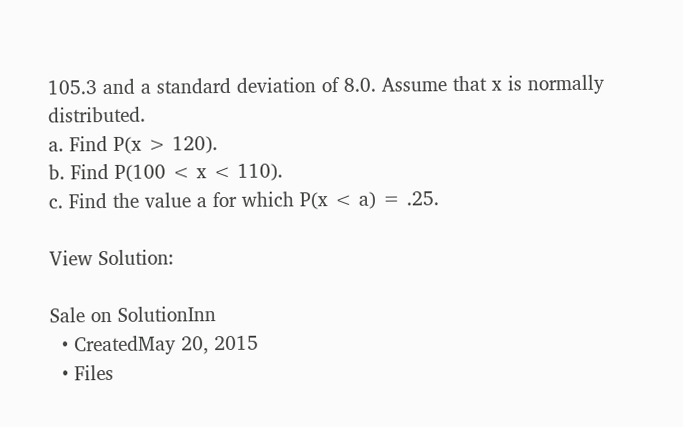105.3 and a standard deviation of 8.0. Assume that x is normally distributed.
a. Find P(x > 120).
b. Find P(100 < x < 110).
c. Find the value a for which P(x < a) = .25.

View Solution:

Sale on SolutionInn
  • CreatedMay 20, 2015
  • Files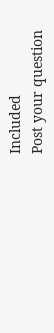Included
Post your question